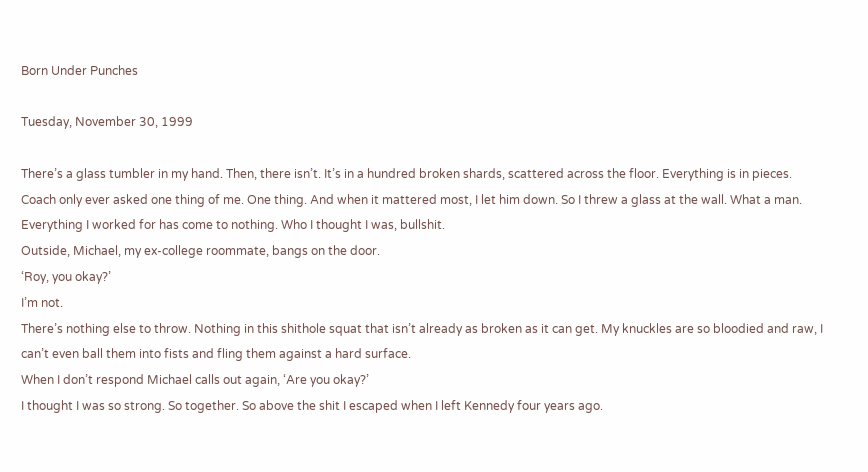Born Under Punches

Tuesday, November 30, 1999

There’s a glass tumbler in my hand. Then, there isn’t. It’s in a hundred broken shards, scattered across the floor. Everything is in pieces.
Coach only ever asked one thing of me. One thing. And when it mattered most, I let him down. So I threw a glass at the wall. What a man. Everything I worked for has come to nothing. Who I thought I was, bullshit.
Outside, Michael, my ex-college roommate, bangs on the door.
‘Roy, you okay?’
I’m not.
There’s nothing else to throw. Nothing in this shithole squat that isn’t already as broken as it can get. My knuckles are so bloodied and raw, I can’t even ball them into fists and fling them against a hard surface.
When I don’t respond Michael calls out again, ‘Are you okay?’
I thought I was so strong. So together. So above the shit I escaped when I left Kennedy four years ago.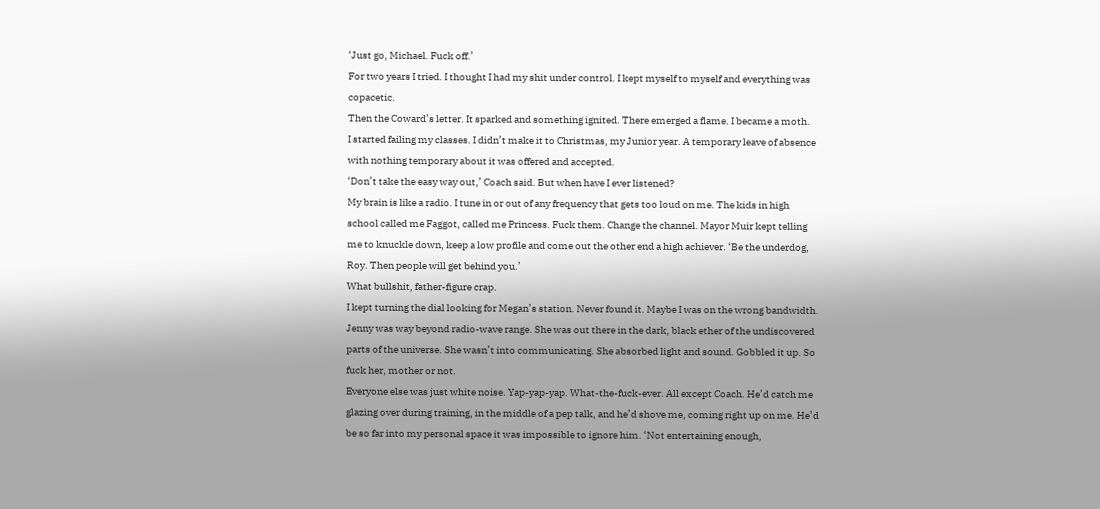‘Just go, Michael. Fuck off.’
For two years I tried. I thought I had my shit under control. I kept myself to myself and everything was copacetic.
Then the Coward’s letter. It sparked and something ignited. There emerged a flame. I became a moth.
I started failing my classes. I didn’t make it to Christmas, my Junior year. A temporary leave of absence with nothing temporary about it was offered and accepted.
‘Don’t take the easy way out,’ Coach said. But when have I ever listened?
My brain is like a radio. I tune in or out of any frequency that gets too loud on me. The kids in high school called me Faggot, called me Princess. Fuck them. Change the channel. Mayor Muir kept telling me to knuckle down, keep a low profile and come out the other end a high achiever. ‘Be the underdog, Roy. Then people will get behind you.’
What bullshit, father-figure crap.
I kept turning the dial looking for Megan’s station. Never found it. Maybe I was on the wrong bandwidth.
Jenny was way beyond radio-wave range. She was out there in the dark, black ether of the undiscovered parts of the universe. She wasn’t into communicating. She absorbed light and sound. Gobbled it up. So fuck her, mother or not.
Everyone else was just white noise. Yap-yap-yap. What-the-fuck-ever. All except Coach. He’d catch me glazing over during training, in the middle of a pep talk, and he’d shove me, coming right up on me. He’d be so far into my personal space it was impossible to ignore him. ‘Not entertaining enough,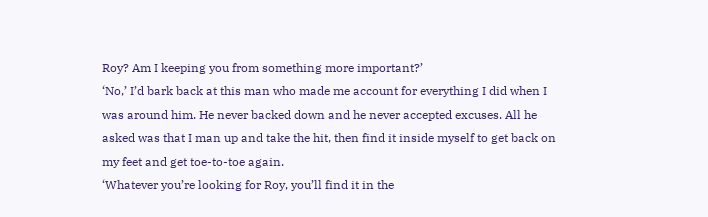Roy? Am I keeping you from something more important?’
‘No,’ I’d bark back at this man who made me account for everything I did when I was around him. He never backed down and he never accepted excuses. All he asked was that I man up and take the hit, then find it inside myself to get back on my feet and get toe-to-toe again.
‘Whatever you’re looking for Roy, you’ll find it in the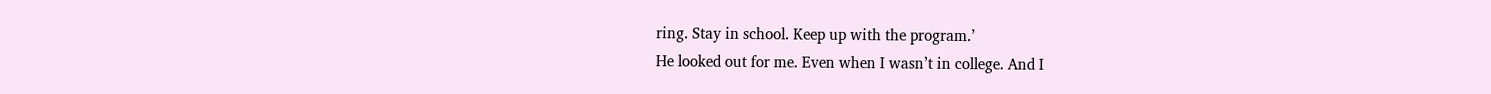ring. Stay in school. Keep up with the program.’
He looked out for me. Even when I wasn’t in college. And I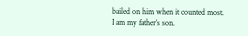bailed on him when it counted most.
I am my father’s son.